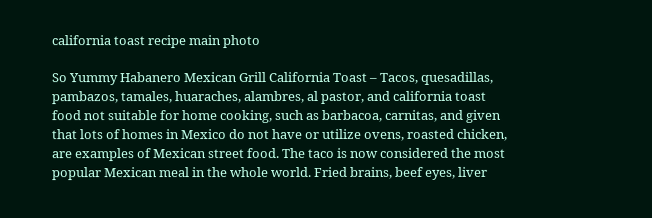california toast recipe main photo

So Yummy Habanero Mexican Grill California Toast – Tacos, quesadillas, pambazos, tamales, huaraches, alambres, al pastor, and california toast food not suitable for home cooking, such as barbacoa, carnitas, and given that lots of homes in Mexico do not have or utilize ovens, roasted chicken, are examples of Mexican street food. The taco is now considered the most popular Mexican meal in the whole world. Fried brains, beef eyes, liver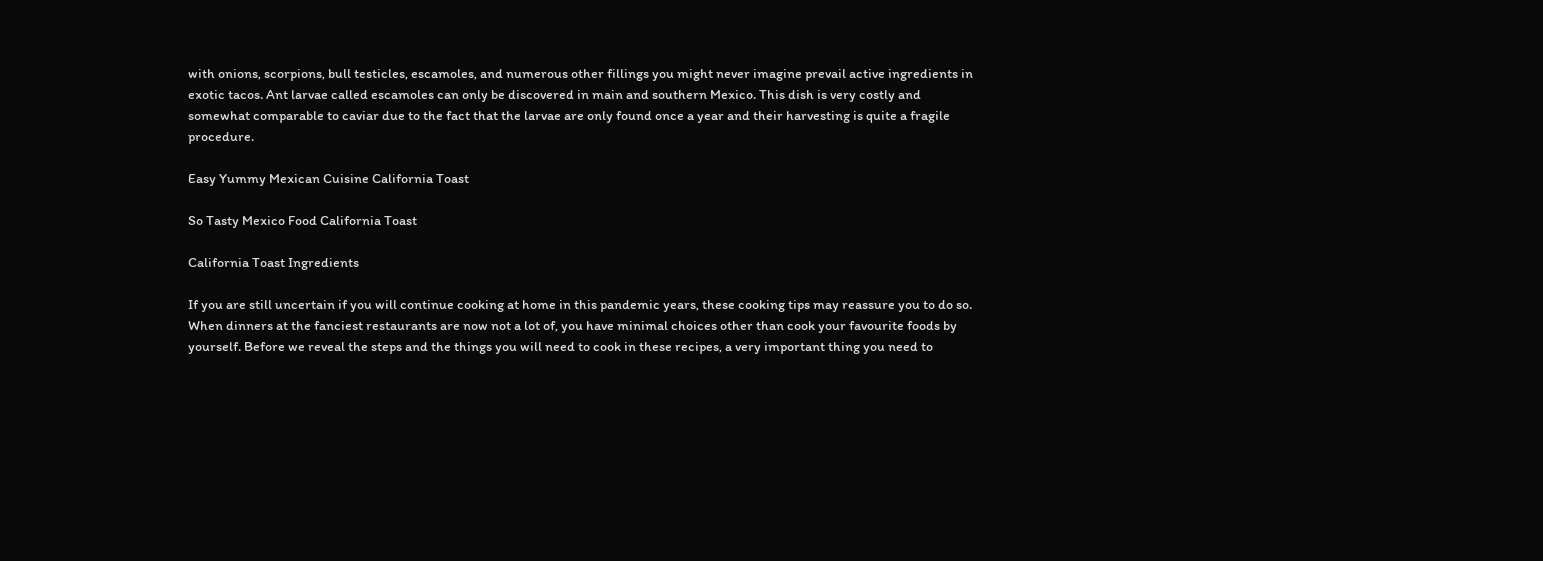with onions, scorpions, bull testicles, escamoles, and numerous other fillings you might never imagine prevail active ingredients in exotic tacos. Ant larvae called escamoles can only be discovered in main and southern Mexico. This dish is very costly and somewhat comparable to caviar due to the fact that the larvae are only found once a year and their harvesting is quite a fragile procedure.

Easy Yummy Mexican Cuisine California Toast

So Tasty Mexico Food California Toast

California Toast Ingredients

If you are still uncertain if you will continue cooking at home in this pandemic years, these cooking tips may reassure you to do so. When dinners at the fanciest restaurants are now not a lot of, you have minimal choices other than cook your favourite foods by yourself. Before we reveal the steps and the things you will need to cook in these recipes, a very important thing you need to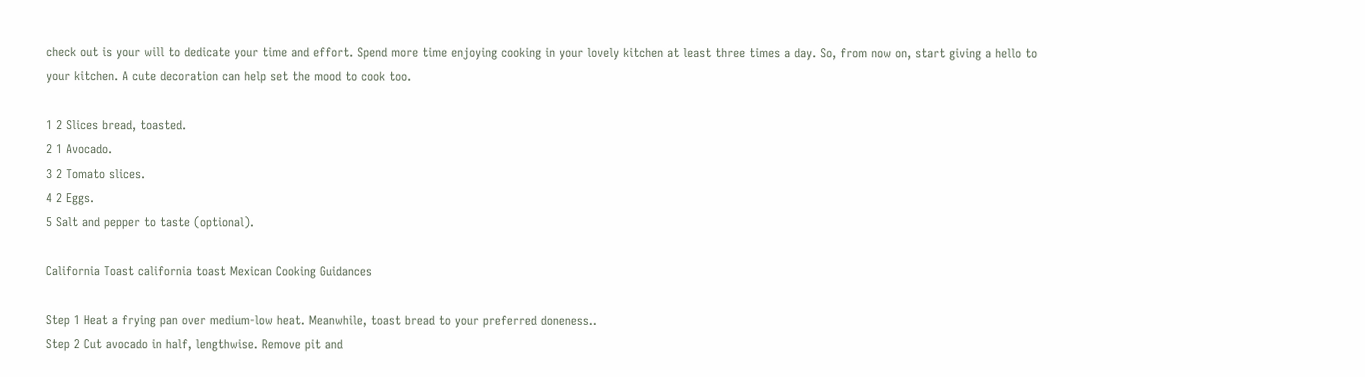check out is your will to dedicate your time and effort. Spend more time enjoying cooking in your lovely kitchen at least three times a day. So, from now on, start giving a hello to your kitchen. A cute decoration can help set the mood to cook too.

1 2 Slices bread, toasted.
2 1 Avocado.
3 2 Tomato slices.
4 2 Eggs.
5 Salt and pepper to taste (optional).

California Toast california toast Mexican Cooking Guidances

Step 1 Heat a frying pan over medium-low heat. Meanwhile, toast bread to your preferred doneness..
Step 2 Cut avocado in half, lengthwise. Remove pit and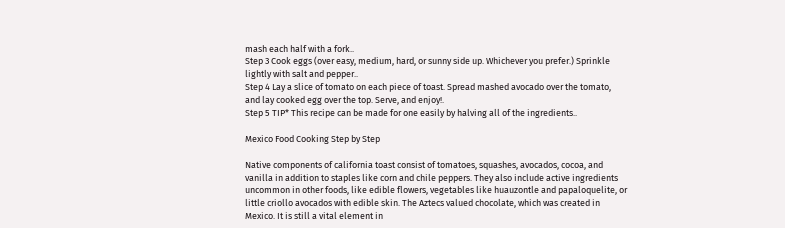mash each half with a fork..
Step 3 Cook eggs (over easy, medium, hard, or sunny side up. Whichever you prefer.) Sprinkle lightly with salt and pepper..
Step 4 Lay a slice of tomato on each piece of toast. Spread mashed avocado over the tomato, and lay cooked egg over the top. Serve, and enjoy!.
Step 5 TIP* This recipe can be made for one easily by halving all of the ingredients..

Mexico Food Cooking Step by Step

Native components of california toast consist of tomatoes, squashes, avocados, cocoa, and vanilla in addition to staples like corn and chile peppers. They also include active ingredients uncommon in other foods, like edible flowers, vegetables like huauzontle and papaloquelite, or little criollo avocados with edible skin. The Aztecs valued chocolate, which was created in Mexico. It is still a vital element in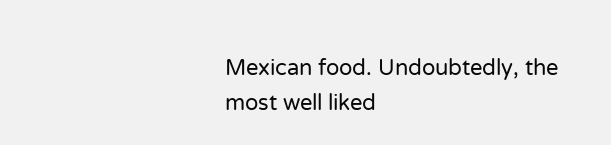Mexican food. Undoubtedly, the most well liked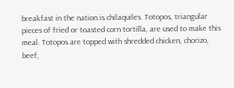breakfast in the nation is chilaquiles. Totopos, triangular pieces of fried or toasted corn tortilla, are used to make this meal. Totopos are topped with shredded chicken, chorizo, beef,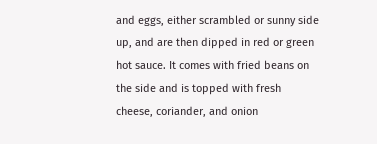and eggs, either scrambled or sunny side up, and are then dipped in red or green hot sauce. It comes with fried beans on the side and is topped with fresh cheese, coriander, and onion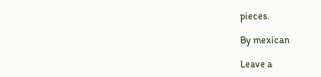pieces.

By mexican

Leave a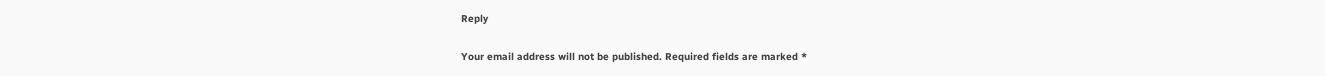Reply

Your email address will not be published. Required fields are marked *